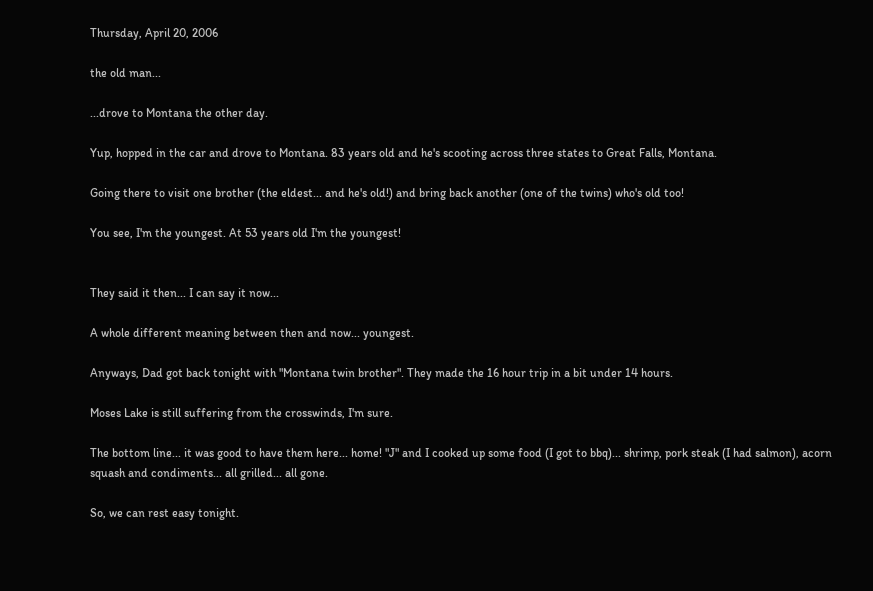Thursday, April 20, 2006

the old man...

...drove to Montana the other day.

Yup, hopped in the car and drove to Montana. 83 years old and he's scooting across three states to Great Falls, Montana.

Going there to visit one brother (the eldest... and he's old!) and bring back another (one of the twins) who's old too!

You see, I'm the youngest. At 53 years old I'm the youngest!


They said it then... I can say it now...

A whole different meaning between then and now... youngest.

Anyways, Dad got back tonight with "Montana twin brother". They made the 16 hour trip in a bit under 14 hours.

Moses Lake is still suffering from the crosswinds, I'm sure.

The bottom line... it was good to have them here... home! "J" and I cooked up some food (I got to bbq)... shrimp, pork steak (I had salmon), acorn squash and condiments... all grilled... all gone.

So, we can rest easy tonight.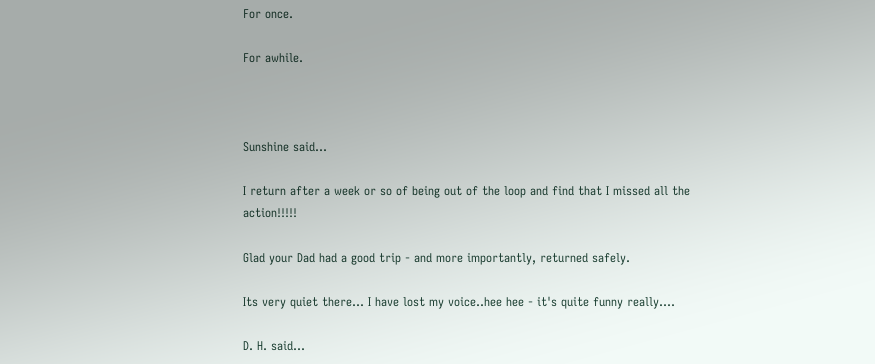For once.

For awhile.



Sunshine said...

I return after a week or so of being out of the loop and find that I missed all the action!!!!!

Glad your Dad had a good trip - and more importantly, returned safely.

Its very quiet there... I have lost my voice..hee hee - it's quite funny really....

D. H. said...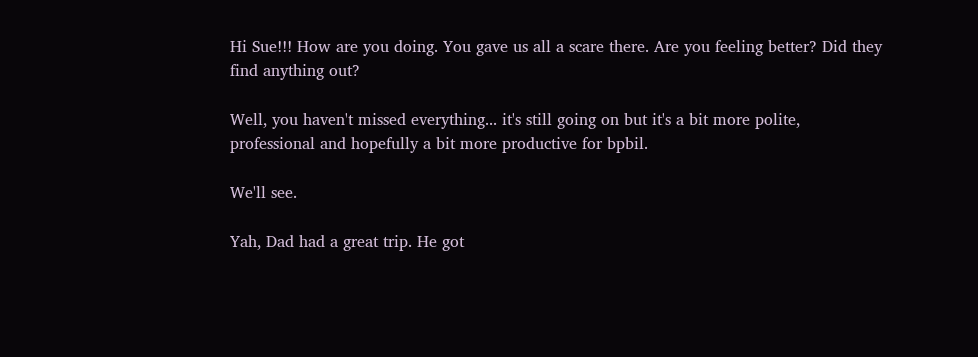Hi Sue!!! How are you doing. You gave us all a scare there. Are you feeling better? Did they find anything out?

Well, you haven't missed everything... it's still going on but it's a bit more polite, professional and hopefully a bit more productive for bpbil.

We'll see.

Yah, Dad had a great trip. He got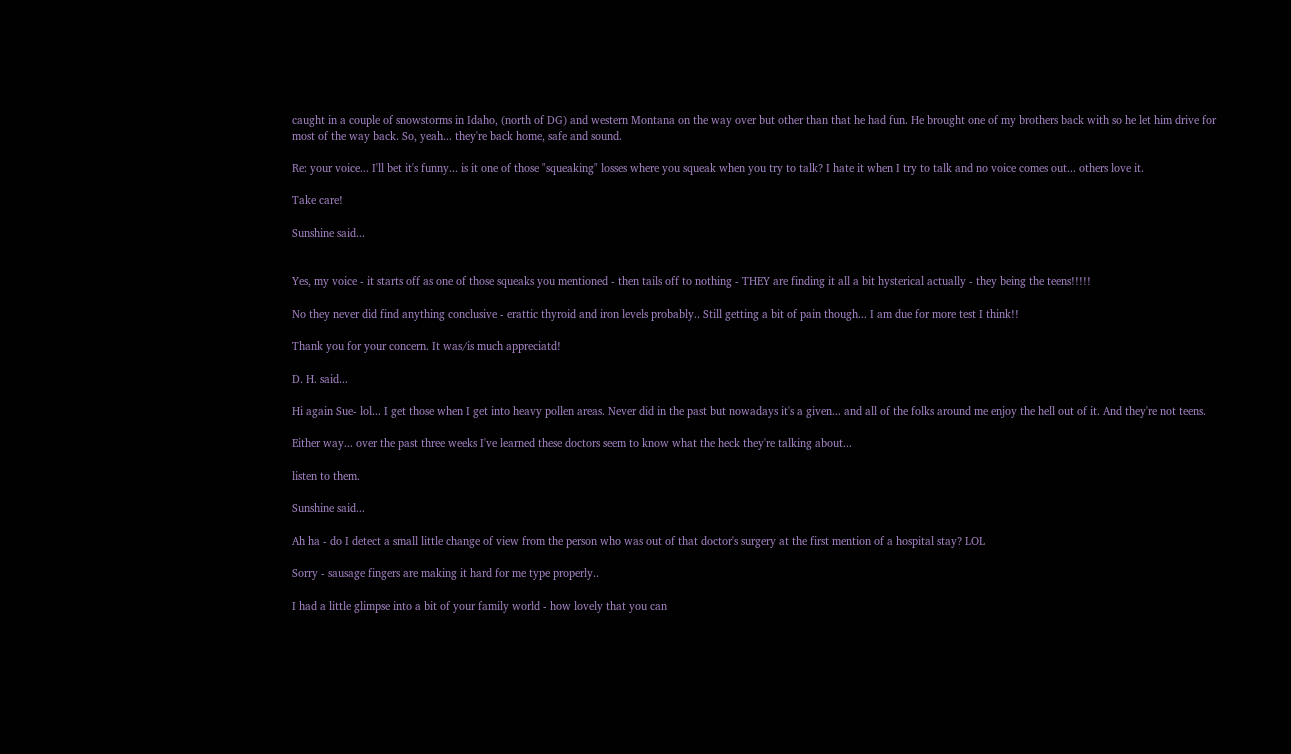caught in a couple of snowstorms in Idaho, (north of DG) and western Montana on the way over but other than that he had fun. He brought one of my brothers back with so he let him drive for most of the way back. So, yeah... they're back home, safe and sound.

Re: your voice... I'll bet it's funny... is it one of those "squeaking" losses where you squeak when you try to talk? I hate it when I try to talk and no voice comes out... others love it.

Take care!

Sunshine said...


Yes, my voice - it starts off as one of those squeaks you mentioned - then tails off to nothing - THEY are finding it all a bit hysterical actually - they being the teens!!!!!

No they never did find anything conclusive - erattic thyroid and iron levels probably.. Still getting a bit of pain though... I am due for more test I think!!

Thank you for your concern. It was/is much appreciatd!

D. H. said...

Hi again Sue- lol... I get those when I get into heavy pollen areas. Never did in the past but nowadays it's a given... and all of the folks around me enjoy the hell out of it. And they're not teens.

Either way... over the past three weeks I've learned these doctors seem to know what the heck they're talking about...

listen to them.

Sunshine said...

Ah ha - do I detect a small little change of view from the person who was out of that doctor's surgery at the first mention of a hospital stay? LOL

Sorry - sausage fingers are making it hard for me type properly..

I had a little glimpse into a bit of your family world - how lovely that you can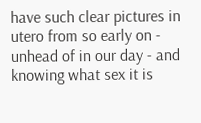have such clear pictures in utero from so early on - unhead of in our day - and knowing what sex it is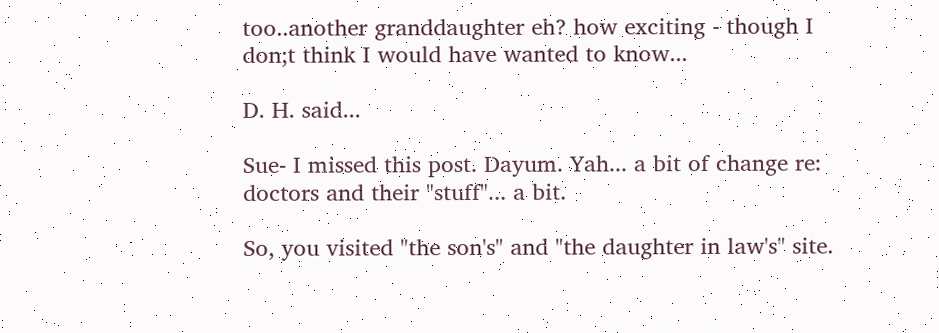too..another granddaughter eh? how exciting - though I don;t think I would have wanted to know...

D. H. said...

Sue- I missed this post. Dayum. Yah... a bit of change re: doctors and their "stuff"... a bit.

So, you visited "the son's" and "the daughter in law's" site.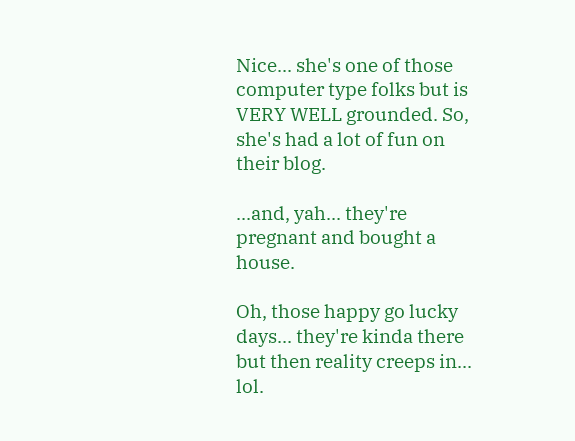Nice... she's one of those computer type folks but is VERY WELL grounded. So, she's had a lot of fun on their blog.

...and, yah... they're pregnant and bought a house.

Oh, those happy go lucky days... they're kinda there but then reality creeps in... lol.